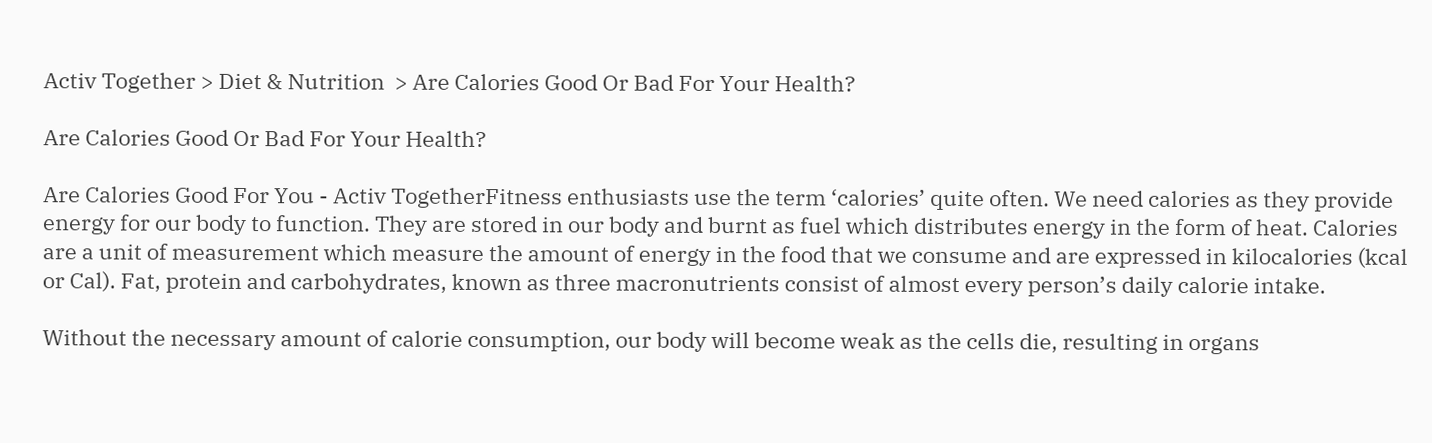Activ Together > Diet & Nutrition  > Are Calories Good Or Bad For Your Health?

Are Calories Good Or Bad For Your Health?

Are Calories Good For You - Activ TogetherFitness enthusiasts use the term ‘calories’ quite often. We need calories as they provide energy for our body to function. They are stored in our body and burnt as fuel which distributes energy in the form of heat. Calories are a unit of measurement which measure the amount of energy in the food that we consume and are expressed in kilocalories (kcal or Cal). Fat, protein and carbohydrates, known as three macronutrients consist of almost every person’s daily calorie intake.

Without the necessary amount of calorie consumption, our body will become weak as the cells die, resulting in organs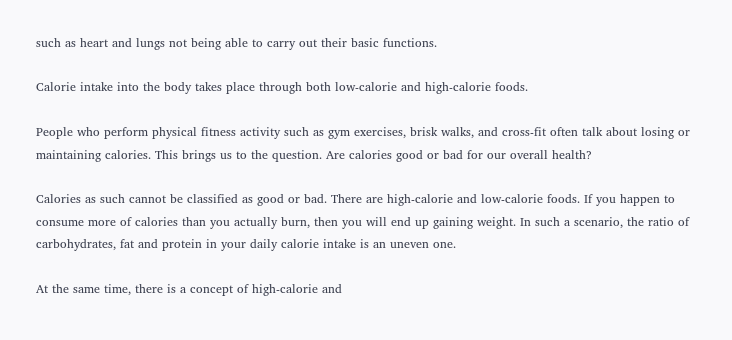such as heart and lungs not being able to carry out their basic functions.

Calorie intake into the body takes place through both low-calorie and high-calorie foods.

People who perform physical fitness activity such as gym exercises, brisk walks, and cross-fit often talk about losing or maintaining calories. This brings us to the question. Are calories good or bad for our overall health?

Calories as such cannot be classified as good or bad. There are high-calorie and low-calorie foods. If you happen to consume more of calories than you actually burn, then you will end up gaining weight. In such a scenario, the ratio of carbohydrates, fat and protein in your daily calorie intake is an uneven one.

At the same time, there is a concept of high-calorie and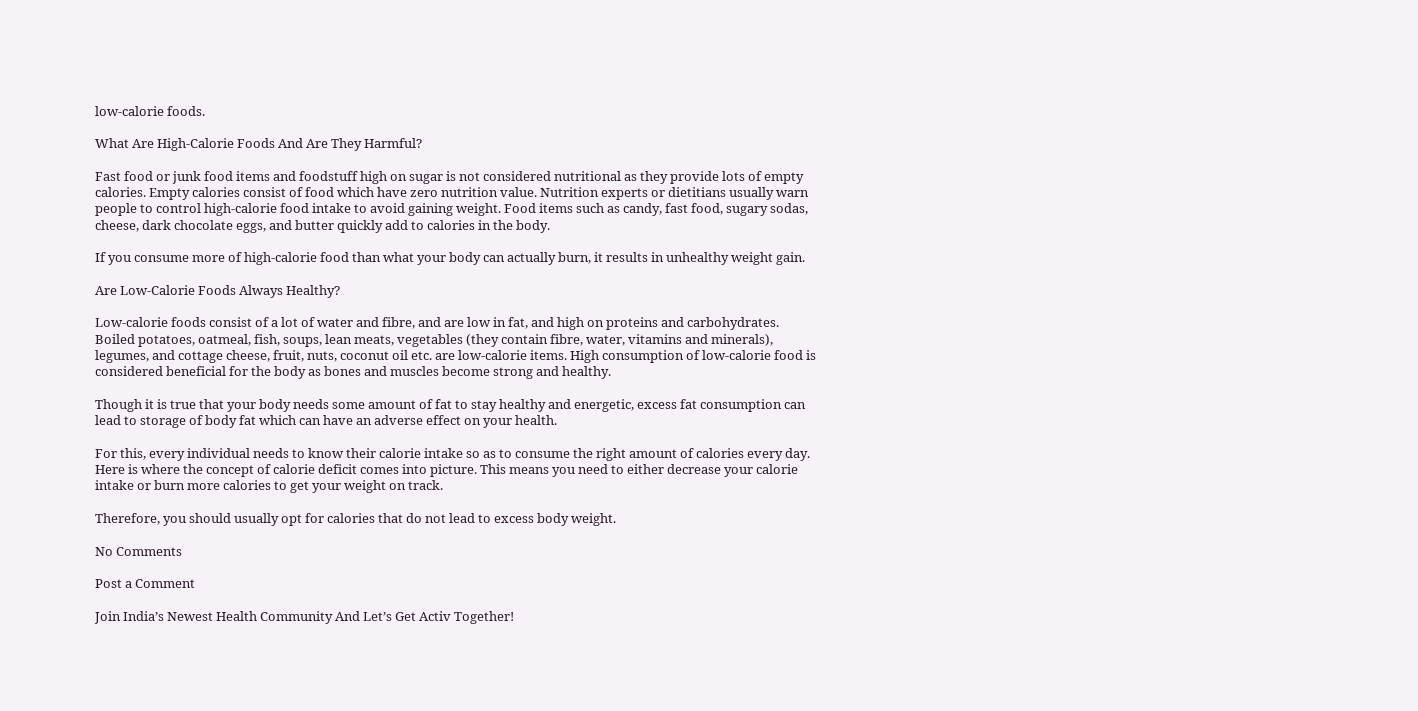low-calorie foods.

What Are High-Calorie Foods And Are They Harmful?

Fast food or junk food items and foodstuff high on sugar is not considered nutritional as they provide lots of empty calories. Empty calories consist of food which have zero nutrition value. Nutrition experts or dietitians usually warn people to control high-calorie food intake to avoid gaining weight. Food items such as candy, fast food, sugary sodas, cheese, dark chocolate eggs, and butter quickly add to calories in the body.

If you consume more of high-calorie food than what your body can actually burn, it results in unhealthy weight gain.

Are Low-Calorie Foods Always Healthy?

Low-calorie foods consist of a lot of water and fibre, and are low in fat, and high on proteins and carbohydrates. Boiled potatoes, oatmeal, fish, soups, lean meats, vegetables (they contain fibre, water, vitamins and minerals), legumes, and cottage cheese, fruit, nuts, coconut oil etc. are low-calorie items. High consumption of low-calorie food is considered beneficial for the body as bones and muscles become strong and healthy.

Though it is true that your body needs some amount of fat to stay healthy and energetic, excess fat consumption can lead to storage of body fat which can have an adverse effect on your health.

For this, every individual needs to know their calorie intake so as to consume the right amount of calories every day. Here is where the concept of calorie deficit comes into picture. This means you need to either decrease your calorie intake or burn more calories to get your weight on track.

Therefore, you should usually opt for calories that do not lead to excess body weight.

No Comments

Post a Comment

Join India’s Newest Health Community And Let’s Get Activ Together!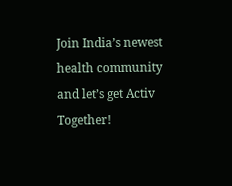Join India’s newest health community and let’s get Activ Together!